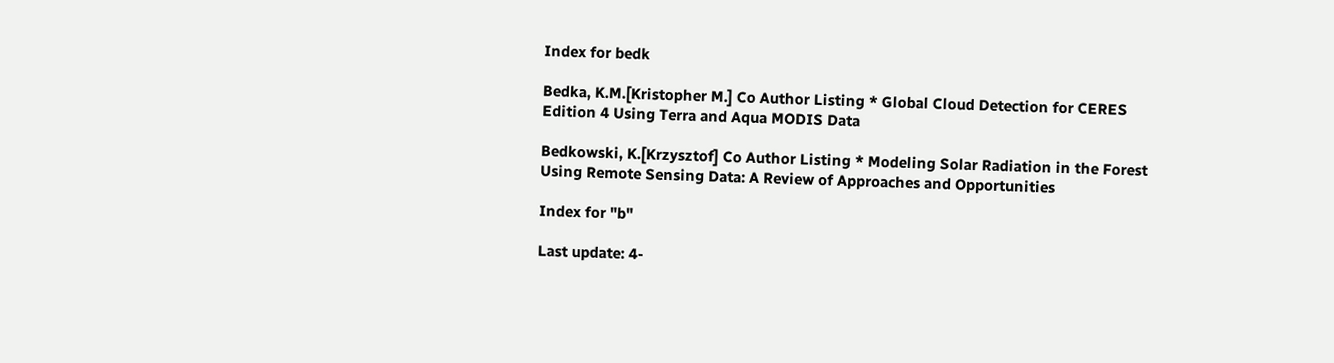Index for bedk

Bedka, K.M.[Kristopher M.] Co Author Listing * Global Cloud Detection for CERES Edition 4 Using Terra and Aqua MODIS Data

Bedkowski, K.[Krzysztof] Co Author Listing * Modeling Solar Radiation in the Forest Using Remote Sensing Data: A Review of Approaches and Opportunities

Index for "b"

Last update: 4-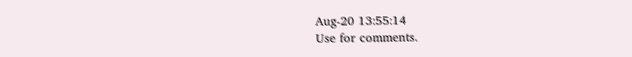Aug-20 13:55:14
Use for comments.